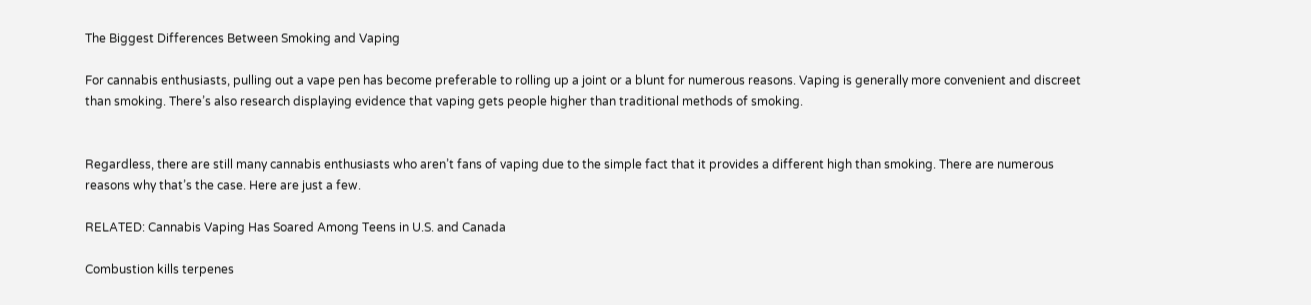The Biggest Differences Between Smoking and Vaping

For cannabis enthusiasts, pulling out a vape pen has become preferable to rolling up a joint or a blunt for numerous reasons. Vaping is generally more convenient and discreet than smoking. There’s also research displaying evidence that vaping gets people higher than traditional methods of smoking.


Regardless, there are still many cannabis enthusiasts who aren’t fans of vaping due to the simple fact that it provides a different high than smoking. There are numerous reasons why that’s the case. Here are just a few.

RELATED: Cannabis Vaping Has Soared Among Teens in U.S. and Canada

Combustion kills terpenes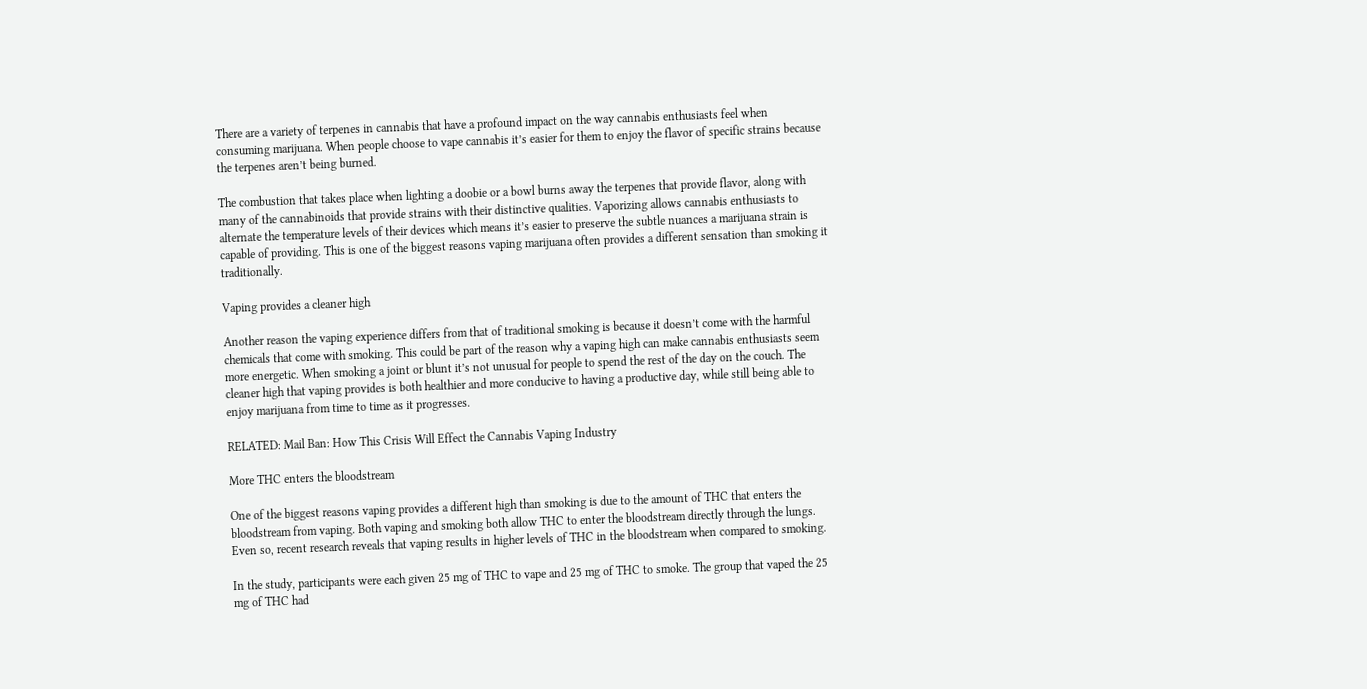There are a variety of terpenes in cannabis that have a profound impact on the way cannabis enthusiasts feel when consuming marijuana. When people choose to vape cannabis it’s easier for them to enjoy the flavor of specific strains because the terpenes aren’t being burned.

The combustion that takes place when lighting a doobie or a bowl burns away the terpenes that provide flavor, along with many of the cannabinoids that provide strains with their distinctive qualities. Vaporizing allows cannabis enthusiasts to alternate the temperature levels of their devices which means it’s easier to preserve the subtle nuances a marijuana strain is capable of providing. This is one of the biggest reasons vaping marijuana often provides a different sensation than smoking it traditionally.

Vaping provides a cleaner high

Another reason the vaping experience differs from that of traditional smoking is because it doesn’t come with the harmful chemicals that come with smoking. This could be part of the reason why a vaping high can make cannabis enthusiasts seem more energetic. When smoking a joint or blunt it’s not unusual for people to spend the rest of the day on the couch. The cleaner high that vaping provides is both healthier and more conducive to having a productive day, while still being able to enjoy marijuana from time to time as it progresses.

RELATED: Mail Ban: How This Crisis Will Effect the Cannabis Vaping Industry

More THC enters the bloodstream

One of the biggest reasons vaping provides a different high than smoking is due to the amount of THC that enters the bloodstream from vaping. Both vaping and smoking both allow THC to enter the bloodstream directly through the lungs. Even so, recent research reveals that vaping results in higher levels of THC in the bloodstream when compared to smoking.

In the study, participants were each given 25 mg of THC to vape and 25 mg of THC to smoke. The group that vaped the 25 mg of THC had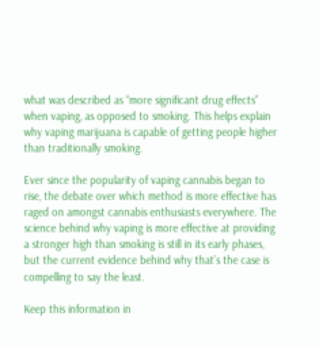what was described as “more significant drug effects” when vaping, as opposed to smoking. This helps explain why vaping marijuana is capable of getting people higher than traditionally smoking.

Ever since the popularity of vaping cannabis began to rise, the debate over which method is more effective has raged on amongst cannabis enthusiasts everywhere. The science behind why vaping is more effective at providing a stronger high than smoking is still in its early phases, but the current evidence behind why that’s the case is compelling to say the least.

Keep this information in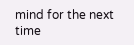mind for the next time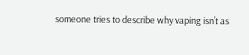someone tries to describe why vaping isn’t as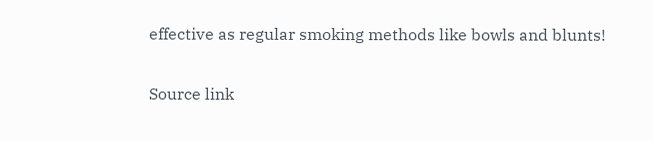effective as regular smoking methods like bowls and blunts!

Source link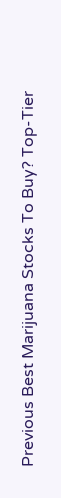Previous Best Marijuana Stocks To Buy? Top-Tier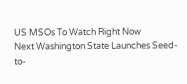US MSOs To Watch Right Now
Next Washington State Launches Seed-to-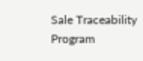Sale Traceability Program